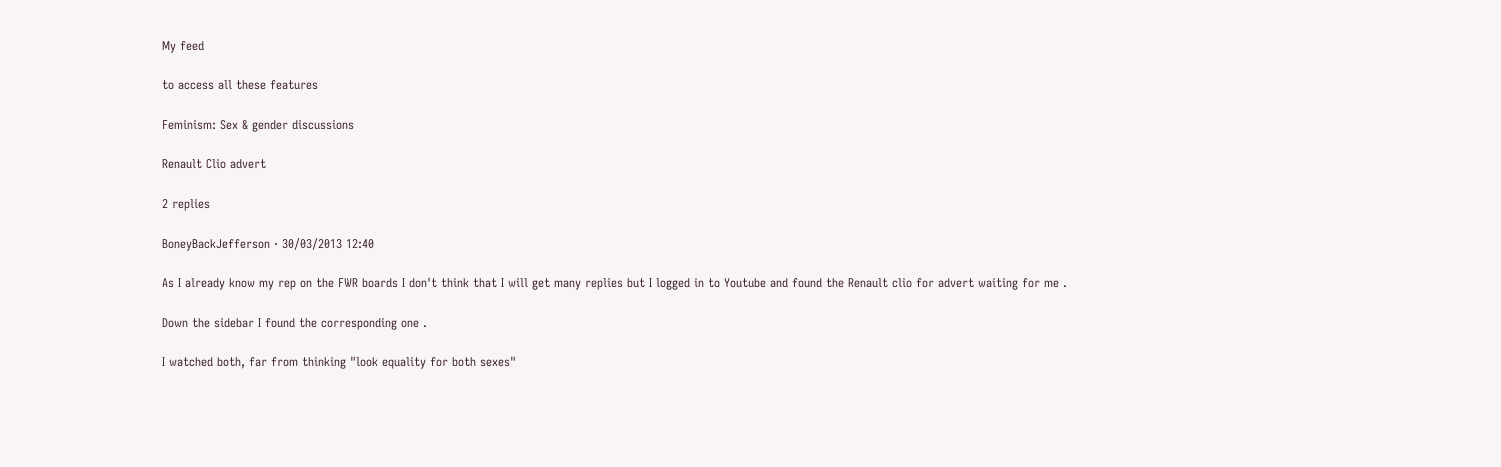My feed

to access all these features

Feminism: Sex & gender discussions

Renault Clio advert

2 replies

BoneyBackJefferson · 30/03/2013 12:40

As I already know my rep on the FWR boards I don't think that I will get many replies but I logged in to Youtube and found the Renault clio for advert waiting for me .

Down the sidebar I found the corresponding one .

I watched both, far from thinking "look equality for both sexes"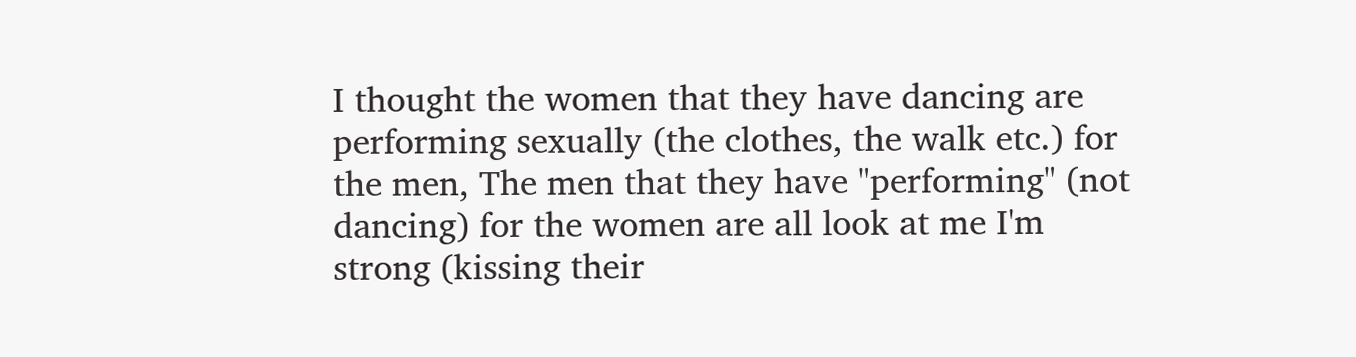I thought the women that they have dancing are performing sexually (the clothes, the walk etc.) for the men, The men that they have "performing" (not dancing) for the women are all look at me I'm strong (kissing their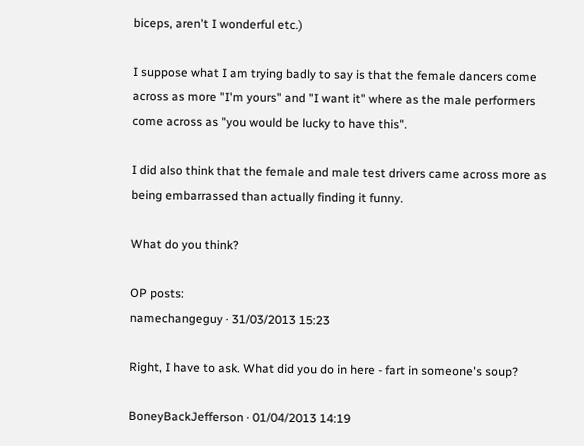biceps, aren't I wonderful etc.)

I suppose what I am trying badly to say is that the female dancers come across as more "I'm yours" and "I want it" where as the male performers come across as "you would be lucky to have this".

I did also think that the female and male test drivers came across more as being embarrassed than actually finding it funny.

What do you think?

OP posts:
namechangeguy · 31/03/2013 15:23

Right, I have to ask. What did you do in here - fart in someone's soup?

BoneyBackJefferson · 01/04/2013 14:19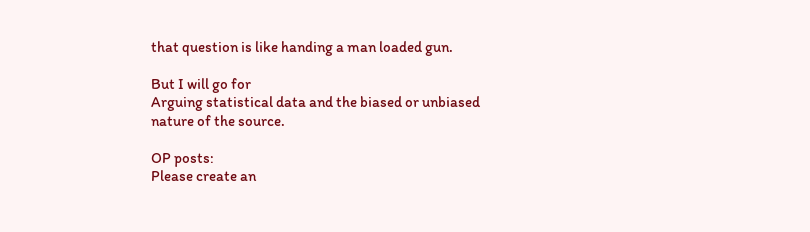that question is like handing a man loaded gun.

But I will go for
Arguing statistical data and the biased or unbiased nature of the source.

OP posts:
Please create an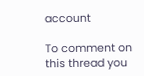account

To comment on this thread you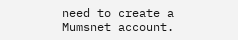need to create a Mumsnet account.